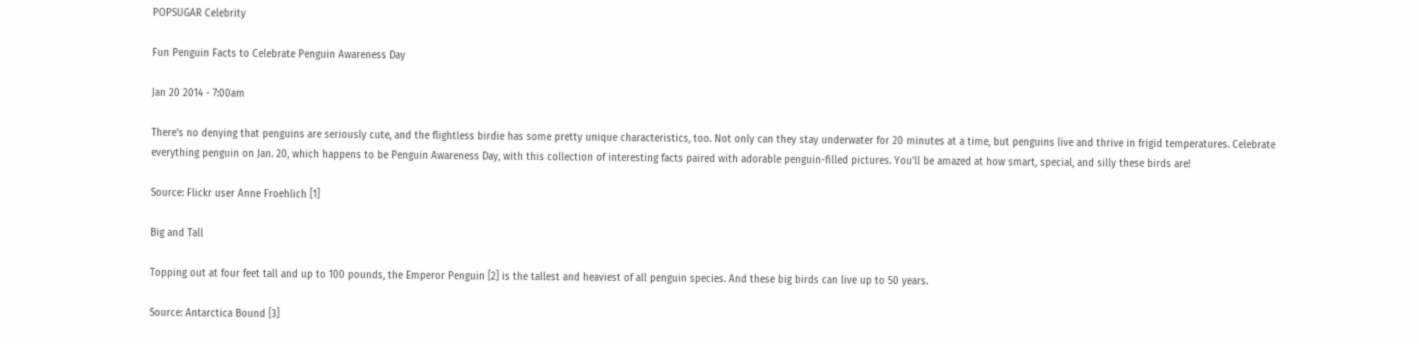POPSUGAR Celebrity

Fun Penguin Facts to Celebrate Penguin Awareness Day

Jan 20 2014 - 7:00am

There's no denying that penguins are seriously cute, and the flightless birdie has some pretty unique characteristics, too. Not only can they stay underwater for 20 minutes at a time, but penguins live and thrive in frigid temperatures. Celebrate everything penguin on Jan. 20, which happens to be Penguin Awareness Day, with this collection of interesting facts paired with adorable penguin-filled pictures. You'll be amazed at how smart, special, and silly these birds are!

Source: Flickr user Anne Froehlich [1]

Big and Tall

Topping out at four feet tall and up to 100 pounds, the Emperor Penguin [2] is the tallest and heaviest of all penguin species. And these big birds can live up to 50 years.

Source: Antarctica Bound [3]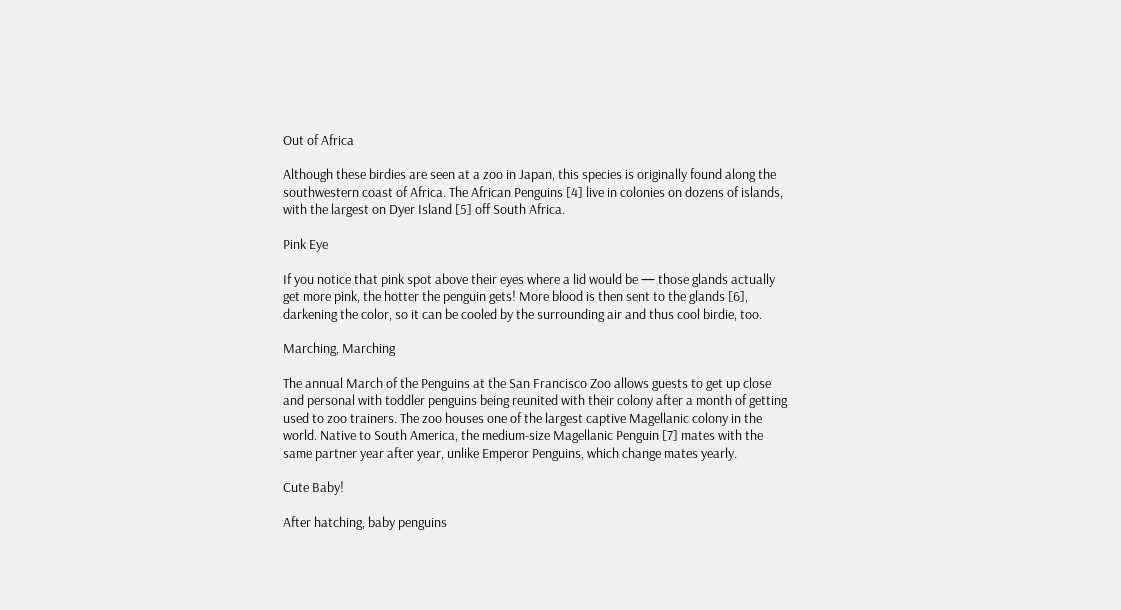Out of Africa

Although these birdies are seen at a zoo in Japan, this species is originally found along the southwestern coast of Africa. The African Penguins [4] live in colonies on dozens of islands, with the largest on Dyer Island [5] off South Africa.

Pink Eye

If you notice that pink spot above their eyes where a lid would be — those glands actually get more pink, the hotter the penguin gets! More blood is then sent to the glands [6], darkening the color, so it can be cooled by the surrounding air and thus cool birdie, too.

Marching, Marching

The annual March of the Penguins at the San Francisco Zoo allows guests to get up close and personal with toddler penguins being reunited with their colony after a month of getting used to zoo trainers. The zoo houses one of the largest captive Magellanic colony in the world. Native to South America, the medium-size Magellanic Penguin [7] mates with the same partner year after year, unlike Emperor Penguins, which change mates yearly.

Cute Baby!

After hatching, baby penguins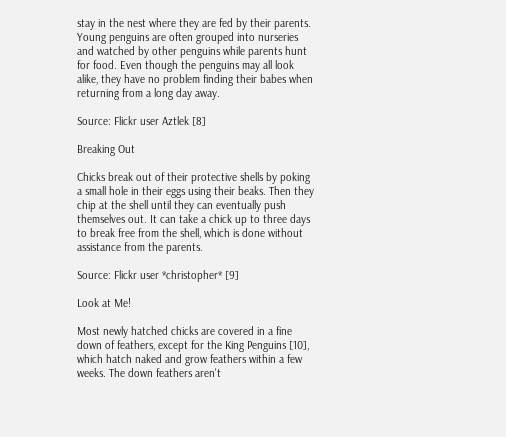stay in the nest where they are fed by their parents. Young penguins are often grouped into nurseries and watched by other penguins while parents hunt for food. Even though the penguins may all look alike, they have no problem finding their babes when returning from a long day away.

Source: Flickr user Aztlek [8]

Breaking Out

Chicks break out of their protective shells by poking a small hole in their eggs using their beaks. Then they chip at the shell until they can eventually push themselves out. It can take a chick up to three days to break free from the shell, which is done without assistance from the parents.

Source: Flickr user *christopher* [9]

Look at Me!

Most newly hatched chicks are covered in a fine down of feathers, except for the King Penguins [10], which hatch naked and grow feathers within a few weeks. The down feathers aren't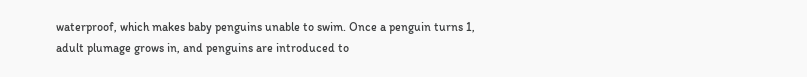waterproof, which makes baby penguins unable to swim. Once a penguin turns 1, adult plumage grows in, and penguins are introduced to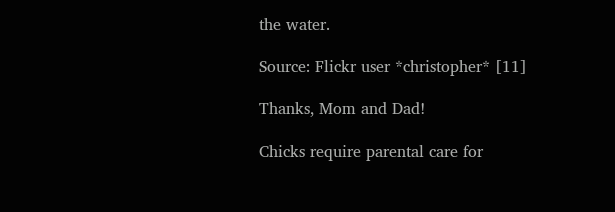the water.

Source: Flickr user *christopher* [11]

Thanks, Mom and Dad!

Chicks require parental care for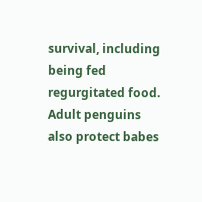survival, including being fed regurgitated food. Adult penguins also protect babes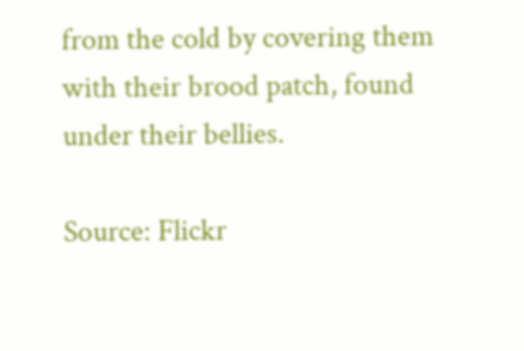from the cold by covering them with their brood patch, found under their bellies.

Source: Flickr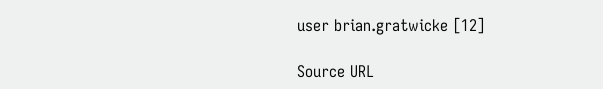user brian.gratwicke [12]

Source URL